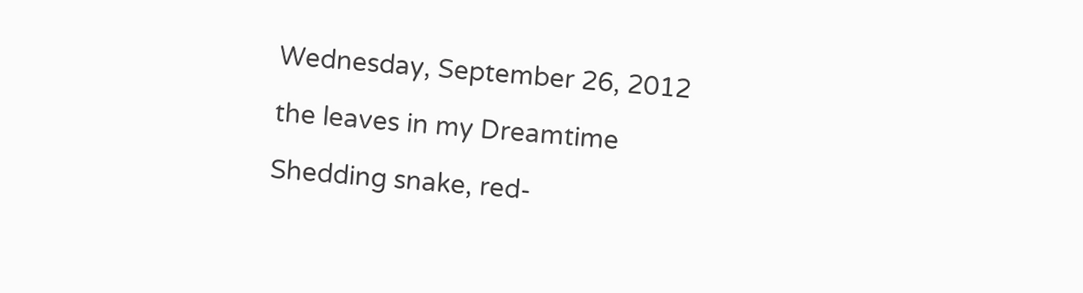Wednesday, September 26, 2012

the leaves in my Dreamtime

Shedding snake, red-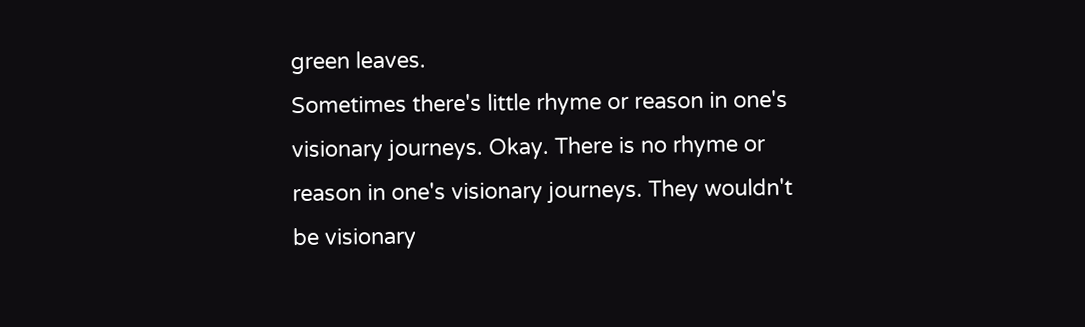green leaves.
Sometimes there's little rhyme or reason in one's visionary journeys. Okay. There is no rhyme or reason in one's visionary journeys. They wouldn't be visionary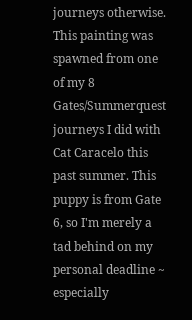journeys otherwise. This painting was spawned from one of my 8 Gates/Summerquest journeys I did with Cat Caracelo this past summer. This puppy is from Gate 6, so I'm merely a tad behind on my personal deadline ~ especially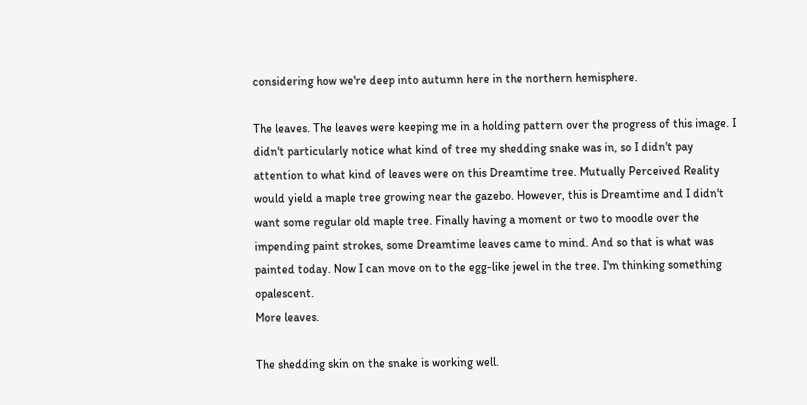considering how we're deep into autumn here in the northern hemisphere.

The leaves. The leaves were keeping me in a holding pattern over the progress of this image. I didn't particularly notice what kind of tree my shedding snake was in, so I didn't pay attention to what kind of leaves were on this Dreamtime tree. Mutually Perceived Reality would yield a maple tree growing near the gazebo. However, this is Dreamtime and I didn't want some regular old maple tree. Finally having a moment or two to moodle over the impending paint strokes, some Dreamtime leaves came to mind. And so that is what was painted today. Now I can move on to the egg-like jewel in the tree. I'm thinking something opalescent.
More leaves.

The shedding skin on the snake is working well.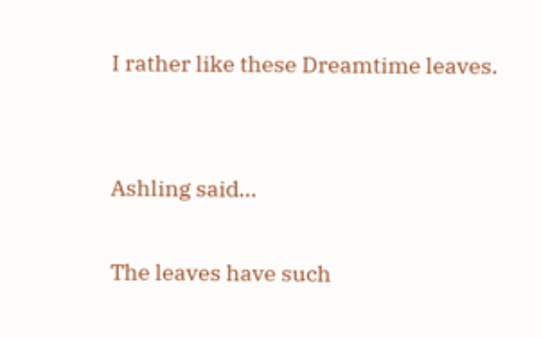I rather like these Dreamtime leaves.


Ashling said...

The leaves have such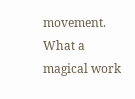movement. What a magical work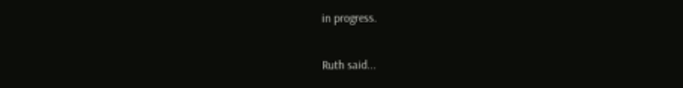in progress.

Ruth said...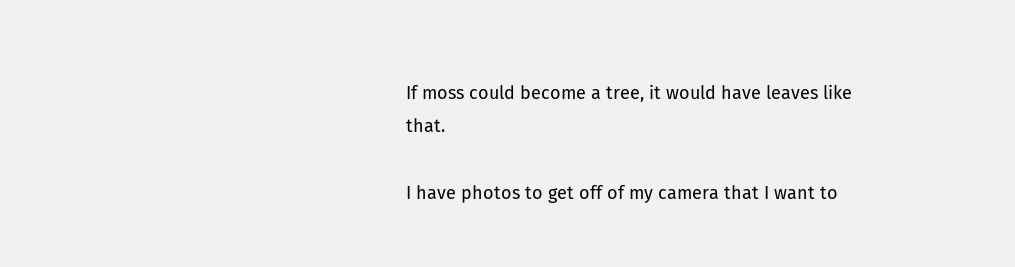If moss could become a tree, it would have leaves like that.

I have photos to get off of my camera that I want to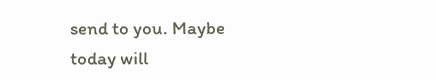send to you. Maybe today will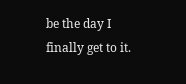be the day I finally get to it.